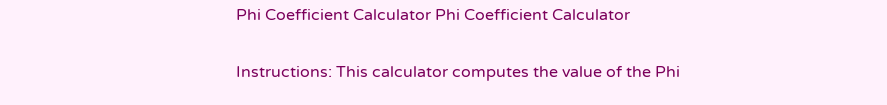Phi Coefficient Calculator Phi Coefficient Calculator

Instructions: This calculator computes the value of the Phi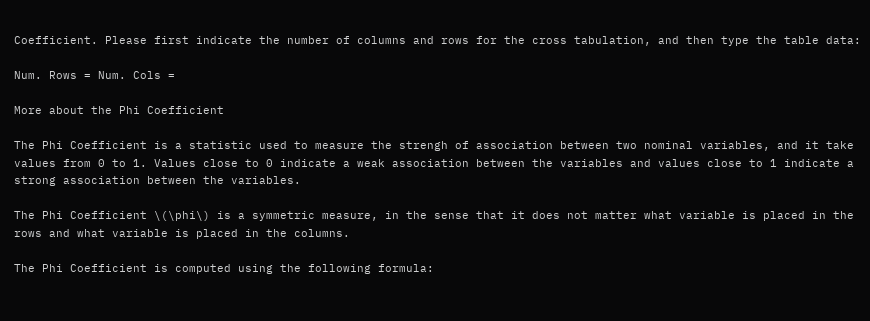Coefficient. Please first indicate the number of columns and rows for the cross tabulation, and then type the table data:

Num. Rows = Num. Cols =

More about the Phi Coefficient

The Phi Coefficient is a statistic used to measure the strengh of association between two nominal variables, and it take values from 0 to 1. Values close to 0 indicate a weak association between the variables and values close to 1 indicate a strong association between the variables.

The Phi Coefficient \(\phi\) is a symmetric measure, in the sense that it does not matter what variable is placed in the rows and what variable is placed in the columns.

The Phi Coefficient is computed using the following formula: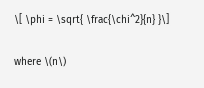\[ \phi = \sqrt{ \frac{\chi^2}{n} }\]

where \(n\)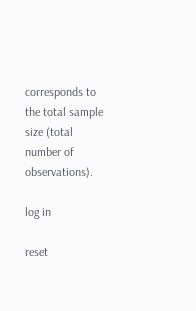corresponds to the total sample size (total number of observations).

log in

reset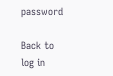password

Back to
log in